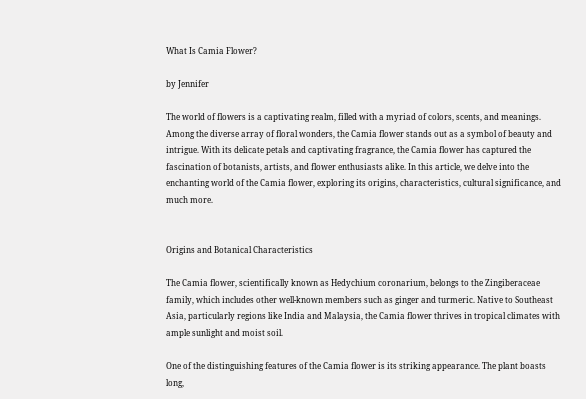What Is Camia Flower?

by Jennifer

The world of flowers is a captivating realm, filled with a myriad of colors, scents, and meanings. Among the diverse array of floral wonders, the Camia flower stands out as a symbol of beauty and intrigue. With its delicate petals and captivating fragrance, the Camia flower has captured the fascination of botanists, artists, and flower enthusiasts alike. In this article, we delve into the enchanting world of the Camia flower, exploring its origins, characteristics, cultural significance, and much more.


Origins and Botanical Characteristics

The Camia flower, scientifically known as Hedychium coronarium, belongs to the Zingiberaceae family, which includes other well-known members such as ginger and turmeric. Native to Southeast Asia, particularly regions like India and Malaysia, the Camia flower thrives in tropical climates with ample sunlight and moist soil.

One of the distinguishing features of the Camia flower is its striking appearance. The plant boasts long,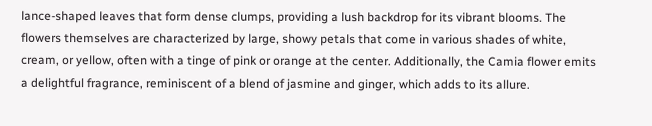lance-shaped leaves that form dense clumps, providing a lush backdrop for its vibrant blooms. The flowers themselves are characterized by large, showy petals that come in various shades of white, cream, or yellow, often with a tinge of pink or orange at the center. Additionally, the Camia flower emits a delightful fragrance, reminiscent of a blend of jasmine and ginger, which adds to its allure.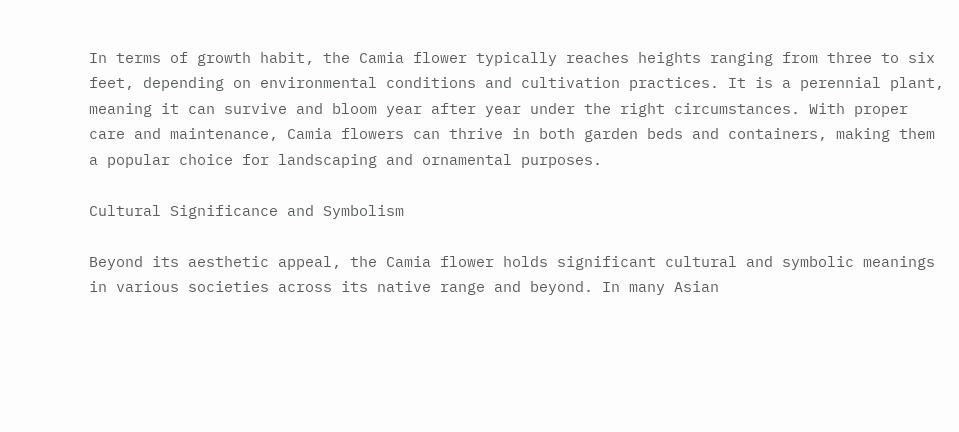In terms of growth habit, the Camia flower typically reaches heights ranging from three to six feet, depending on environmental conditions and cultivation practices. It is a perennial plant, meaning it can survive and bloom year after year under the right circumstances. With proper care and maintenance, Camia flowers can thrive in both garden beds and containers, making them a popular choice for landscaping and ornamental purposes.

Cultural Significance and Symbolism

Beyond its aesthetic appeal, the Camia flower holds significant cultural and symbolic meanings in various societies across its native range and beyond. In many Asian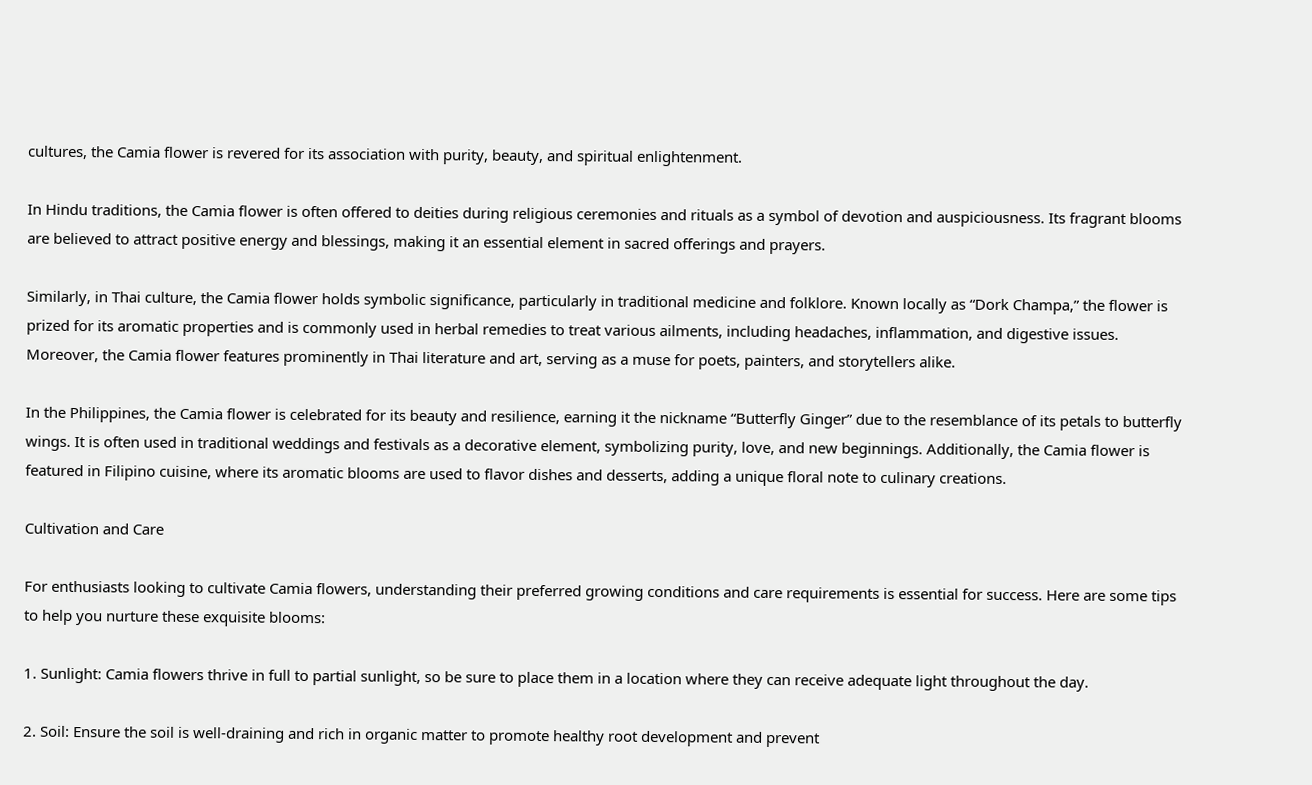cultures, the Camia flower is revered for its association with purity, beauty, and spiritual enlightenment.

In Hindu traditions, the Camia flower is often offered to deities during religious ceremonies and rituals as a symbol of devotion and auspiciousness. Its fragrant blooms are believed to attract positive energy and blessings, making it an essential element in sacred offerings and prayers.

Similarly, in Thai culture, the Camia flower holds symbolic significance, particularly in traditional medicine and folklore. Known locally as “Dork Champa,” the flower is prized for its aromatic properties and is commonly used in herbal remedies to treat various ailments, including headaches, inflammation, and digestive issues. Moreover, the Camia flower features prominently in Thai literature and art, serving as a muse for poets, painters, and storytellers alike.

In the Philippines, the Camia flower is celebrated for its beauty and resilience, earning it the nickname “Butterfly Ginger” due to the resemblance of its petals to butterfly wings. It is often used in traditional weddings and festivals as a decorative element, symbolizing purity, love, and new beginnings. Additionally, the Camia flower is featured in Filipino cuisine, where its aromatic blooms are used to flavor dishes and desserts, adding a unique floral note to culinary creations.

Cultivation and Care

For enthusiasts looking to cultivate Camia flowers, understanding their preferred growing conditions and care requirements is essential for success. Here are some tips to help you nurture these exquisite blooms:

1. Sunlight: Camia flowers thrive in full to partial sunlight, so be sure to place them in a location where they can receive adequate light throughout the day.

2. Soil: Ensure the soil is well-draining and rich in organic matter to promote healthy root development and prevent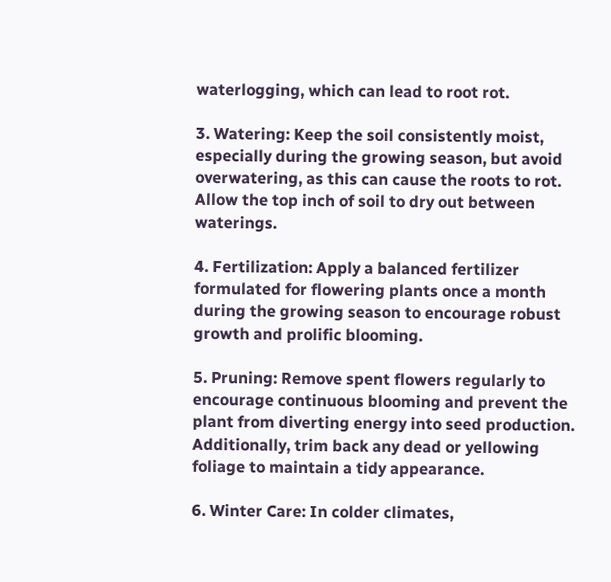waterlogging, which can lead to root rot.

3. Watering: Keep the soil consistently moist, especially during the growing season, but avoid overwatering, as this can cause the roots to rot. Allow the top inch of soil to dry out between waterings.

4. Fertilization: Apply a balanced fertilizer formulated for flowering plants once a month during the growing season to encourage robust growth and prolific blooming.

5. Pruning: Remove spent flowers regularly to encourage continuous blooming and prevent the plant from diverting energy into seed production. Additionally, trim back any dead or yellowing foliage to maintain a tidy appearance.

6. Winter Care: In colder climates,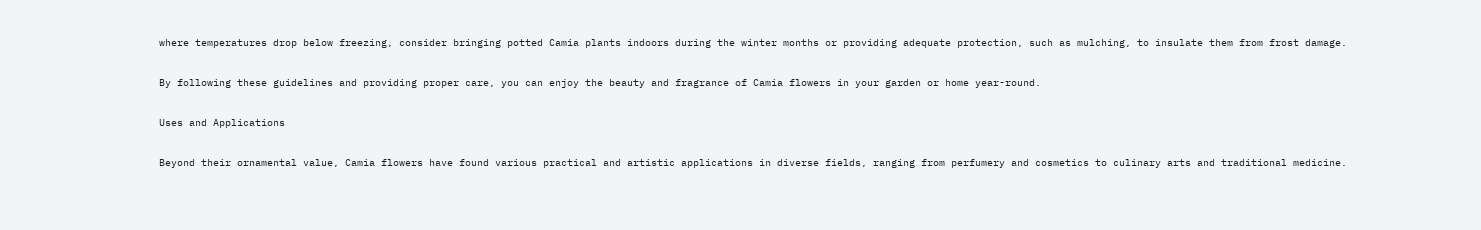where temperatures drop below freezing, consider bringing potted Camia plants indoors during the winter months or providing adequate protection, such as mulching, to insulate them from frost damage.

By following these guidelines and providing proper care, you can enjoy the beauty and fragrance of Camia flowers in your garden or home year-round.

Uses and Applications

Beyond their ornamental value, Camia flowers have found various practical and artistic applications in diverse fields, ranging from perfumery and cosmetics to culinary arts and traditional medicine.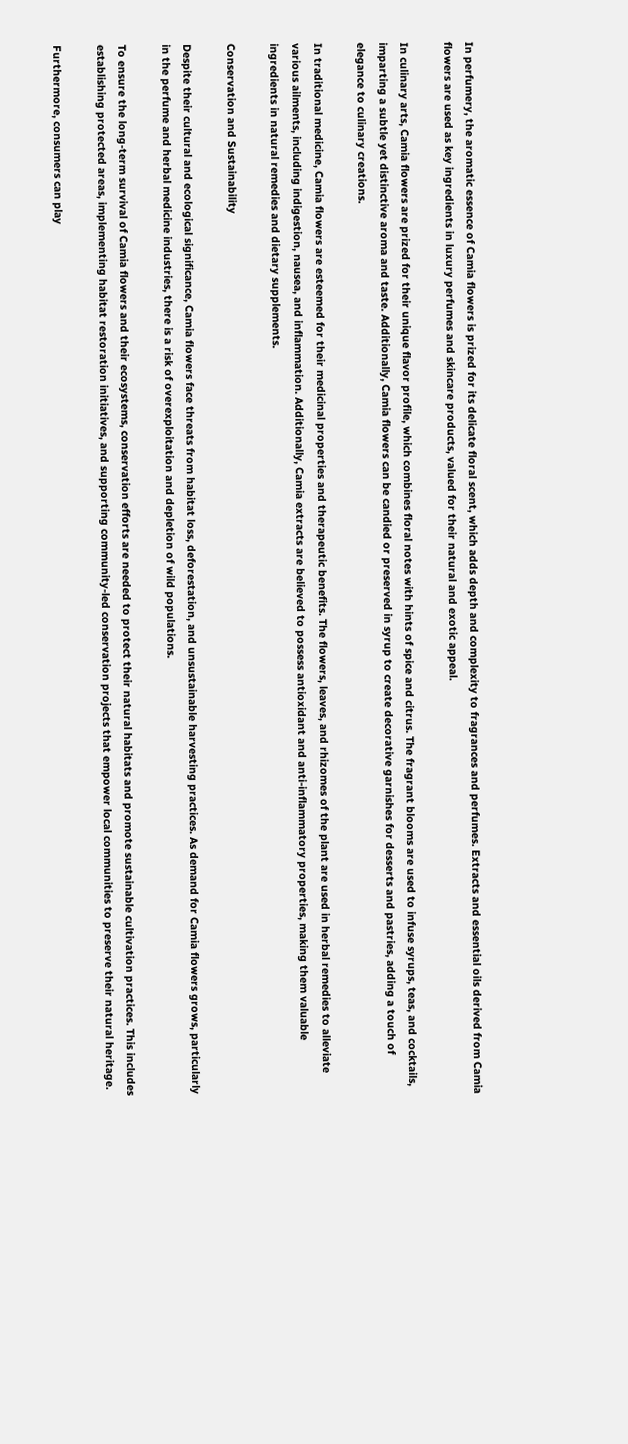In perfumery, the aromatic essence of Camia flowers is prized for its delicate floral scent, which adds depth and complexity to fragrances and perfumes. Extracts and essential oils derived from Camia flowers are used as key ingredients in luxury perfumes and skincare products, valued for their natural and exotic appeal.

In culinary arts, Camia flowers are prized for their unique flavor profile, which combines floral notes with hints of spice and citrus. The fragrant blooms are used to infuse syrups, teas, and cocktails, imparting a subtle yet distinctive aroma and taste. Additionally, Camia flowers can be candied or preserved in syrup to create decorative garnishes for desserts and pastries, adding a touch of elegance to culinary creations.

In traditional medicine, Camia flowers are esteemed for their medicinal properties and therapeutic benefits. The flowers, leaves, and rhizomes of the plant are used in herbal remedies to alleviate various ailments, including indigestion, nausea, and inflammation. Additionally, Camia extracts are believed to possess antioxidant and anti-inflammatory properties, making them valuable ingredients in natural remedies and dietary supplements.

Conservation and Sustainability

Despite their cultural and ecological significance, Camia flowers face threats from habitat loss, deforestation, and unsustainable harvesting practices. As demand for Camia flowers grows, particularly in the perfume and herbal medicine industries, there is a risk of overexploitation and depletion of wild populations.

To ensure the long-term survival of Camia flowers and their ecosystems, conservation efforts are needed to protect their natural habitats and promote sustainable cultivation practices. This includes establishing protected areas, implementing habitat restoration initiatives, and supporting community-led conservation projects that empower local communities to preserve their natural heritage.

Furthermore, consumers can play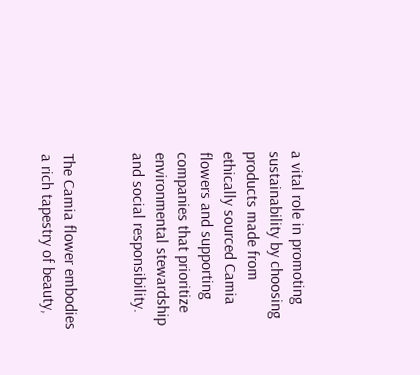a vital role in promoting sustainability by choosing products made from ethically sourced Camia flowers and supporting companies that prioritize environmental stewardship and social responsibility.


The Camia flower embodies a rich tapestry of beauty,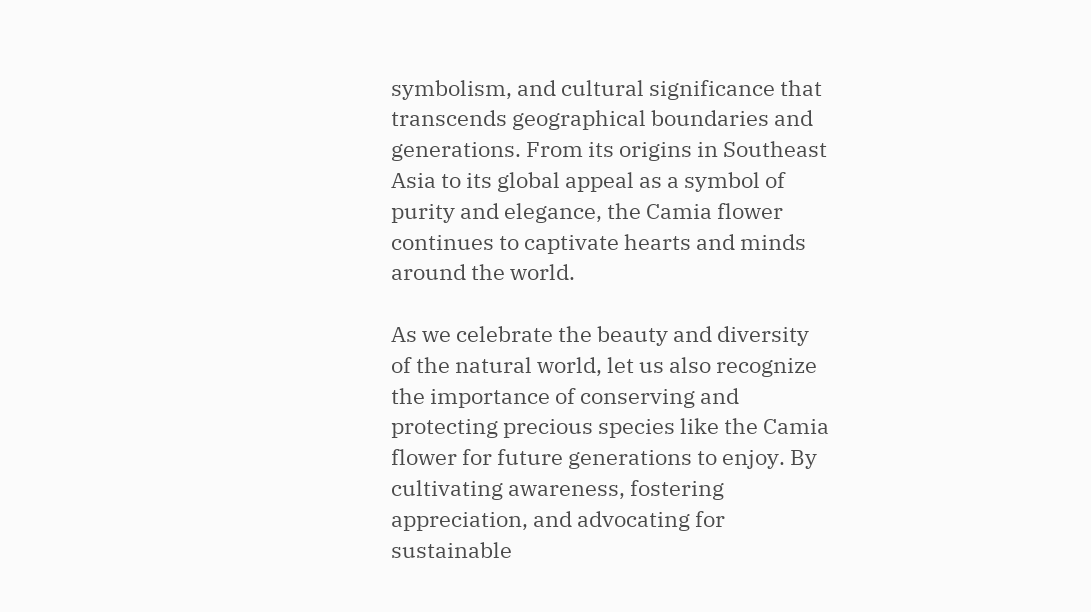symbolism, and cultural significance that transcends geographical boundaries and generations. From its origins in Southeast Asia to its global appeal as a symbol of purity and elegance, the Camia flower continues to captivate hearts and minds around the world.

As we celebrate the beauty and diversity of the natural world, let us also recognize the importance of conserving and protecting precious species like the Camia flower for future generations to enjoy. By cultivating awareness, fostering appreciation, and advocating for sustainable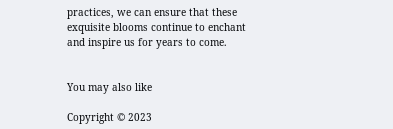practices, we can ensure that these exquisite blooms continue to enchant and inspire us for years to come.


You may also like

Copyright © 2023